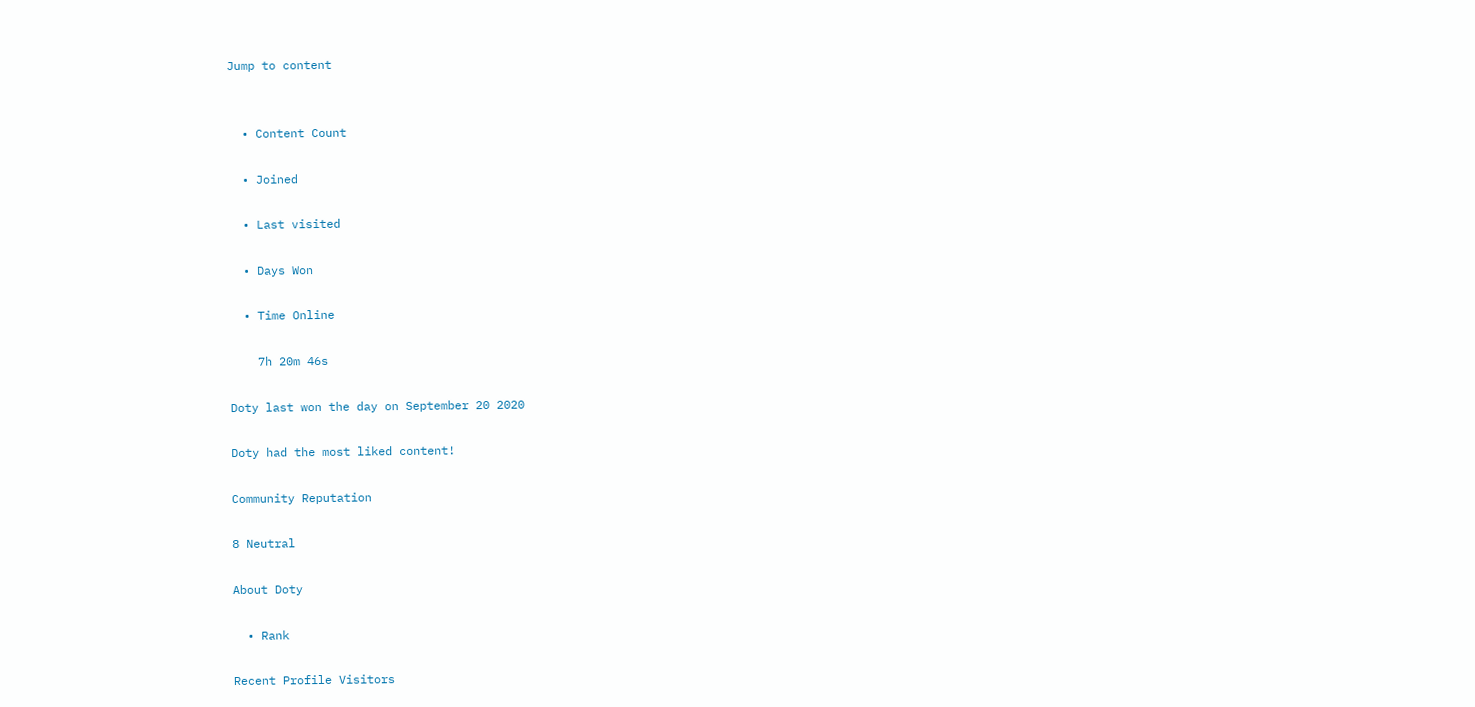Jump to content


  • Content Count

  • Joined

  • Last visited

  • Days Won

  • Time Online

    7h 20m 46s

Doty last won the day on September 20 2020

Doty had the most liked content!

Community Reputation

8 Neutral

About Doty

  • Rank

Recent Profile Visitors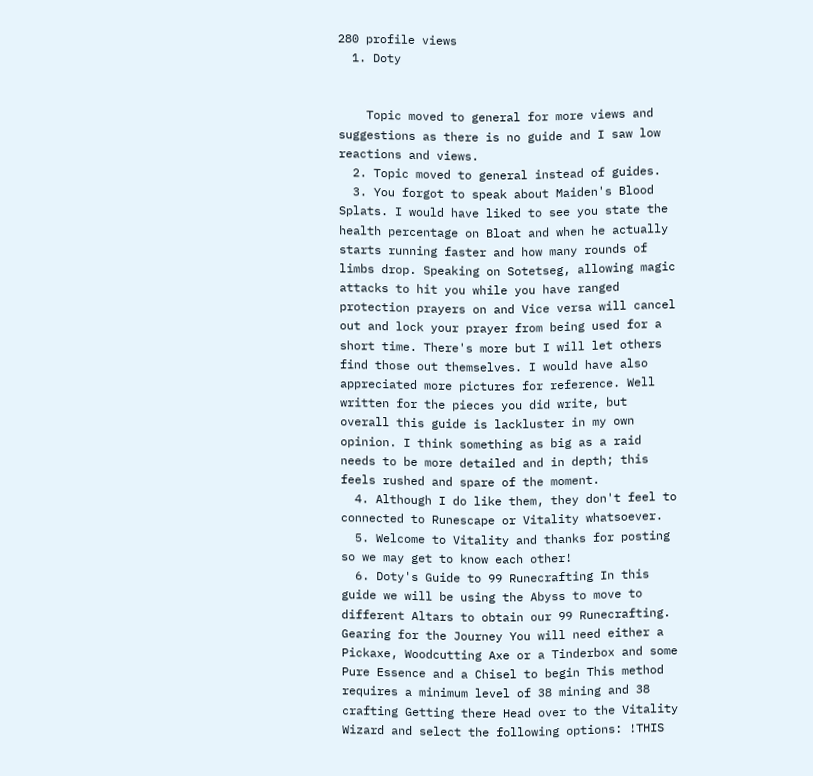280 profile views
  1. Doty


    Topic moved to general for more views and suggestions as there is no guide and I saw low reactions and views.
  2. Topic moved to general instead of guides.
  3. You forgot to speak about Maiden's Blood Splats. I would have liked to see you state the health percentage on Bloat and when he actually starts running faster and how many rounds of limbs drop. Speaking on Sotetseg, allowing magic attacks to hit you while you have ranged protection prayers on and Vice versa will cancel out and lock your prayer from being used for a short time. There's more but I will let others find those out themselves. I would have also appreciated more pictures for reference. Well written for the pieces you did write, but overall this guide is lackluster in my own opinion. I think something as big as a raid needs to be more detailed and in depth; this feels rushed and spare of the moment.
  4. Although I do like them, they don't feel to connected to Runescape or Vitality whatsoever.
  5. Welcome to Vitality and thanks for posting so we may get to know each other!
  6. Doty's Guide to 99 Runecrafting In this guide we will be using the Abyss to move to different Altars to obtain our 99 Runecrafting. Gearing for the Journey You will need either a Pickaxe, Woodcutting Axe or a Tinderbox and some Pure Essence and a Chisel to begin This method requires a minimum level of 38 mining and 38 crafting Getting there Head over to the Vitality Wizard and select the following options: !THIS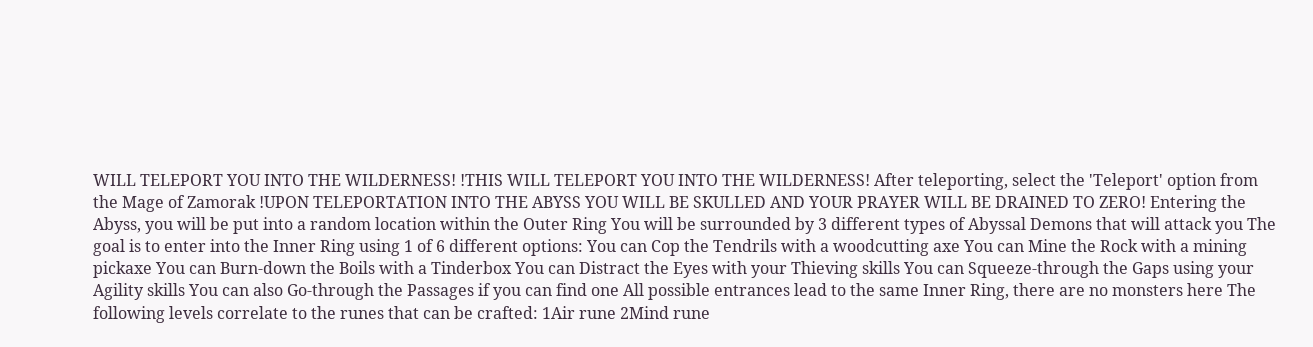WILL TELEPORT YOU INTO THE WILDERNESS! !THIS WILL TELEPORT YOU INTO THE WILDERNESS! After teleporting, select the 'Teleport' option from the Mage of Zamorak !UPON TELEPORTATION INTO THE ABYSS YOU WILL BE SKULLED AND YOUR PRAYER WILL BE DRAINED TO ZERO! Entering the Abyss, you will be put into a random location within the Outer Ring You will be surrounded by 3 different types of Abyssal Demons that will attack you The goal is to enter into the Inner Ring using 1 of 6 different options: You can Cop the Tendrils with a woodcutting axe You can Mine the Rock with a mining pickaxe You can Burn-down the Boils with a Tinderbox You can Distract the Eyes with your Thieving skills You can Squeeze-through the Gaps using your Agility skills You can also Go-through the Passages if you can find one All possible entrances lead to the same Inner Ring, there are no monsters here The following levels correlate to the runes that can be crafted: 1Air rune 2Mind rune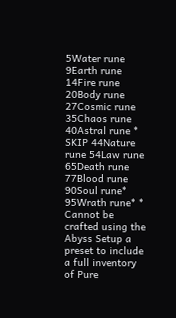5Water rune 9Earth rune 14Fire rune 20Body rune 27Cosmic rune 35Chaos rune 40Astral rune * SKIP 44Nature rune 54Law rune 65Death rune 77Blood rune 90Soul rune* 95Wrath rune* * Cannot be crafted using the Abyss Setup a preset to include a full inventory of Pure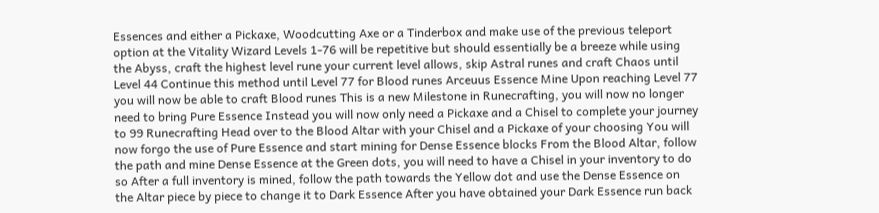Essences and either a Pickaxe, Woodcutting Axe or a Tinderbox and make use of the previous teleport option at the Vitality Wizard Levels 1-76 will be repetitive but should essentially be a breeze while using the Abyss, craft the highest level rune your current level allows, skip Astral runes and craft Chaos until Level 44 Continue this method until Level 77 for Blood runes Arceuus Essence Mine Upon reaching Level 77 you will now be able to craft Blood runes This is a new Milestone in Runecrafting, you will now no longer need to bring Pure Essence Instead you will now only need a Pickaxe and a Chisel to complete your journey to 99 Runecrafting Head over to the Blood Altar with your Chisel and a Pickaxe of your choosing You will now forgo the use of Pure Essence and start mining for Dense Essence blocks From the Blood Altar, follow the path and mine Dense Essence at the Green dots, you will need to have a Chisel in your inventory to do so After a full inventory is mined, follow the path towards the Yellow dot and use the Dense Essence on the Altar piece by piece to change it to Dark Essence After you have obtained your Dark Essence run back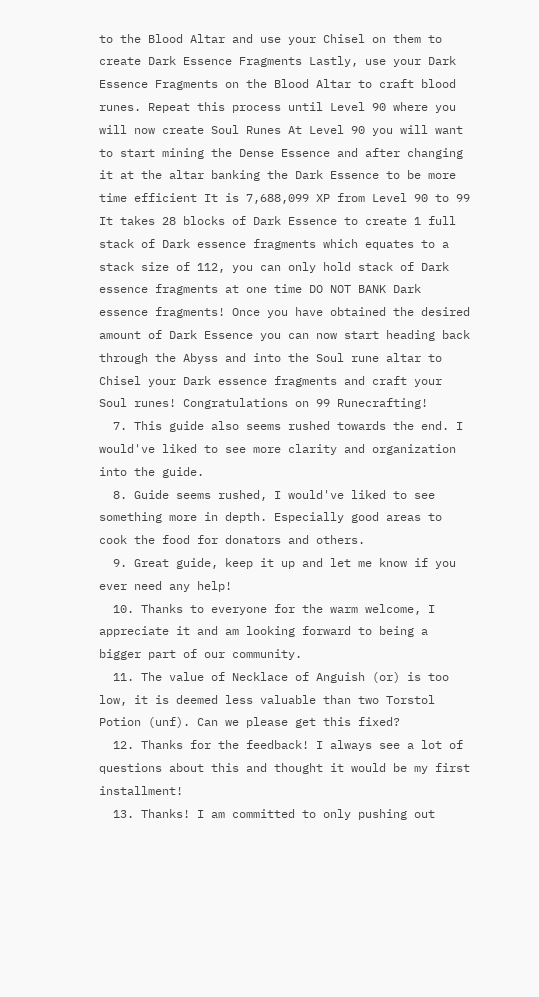to the Blood Altar and use your Chisel on them to create Dark Essence Fragments Lastly, use your Dark Essence Fragments on the Blood Altar to craft blood runes. Repeat this process until Level 90 where you will now create Soul Runes At Level 90 you will want to start mining the Dense Essence and after changing it at the altar banking the Dark Essence to be more time efficient It is 7,688,099 XP from Level 90 to 99 It takes 28 blocks of Dark Essence to create 1 full stack of Dark essence fragments which equates to a stack size of 112, you can only hold stack of Dark essence fragments at one time DO NOT BANK Dark essence fragments! Once you have obtained the desired amount of Dark Essence you can now start heading back through the Abyss and into the Soul rune altar to Chisel your Dark essence fragments and craft your Soul runes! Congratulations on 99 Runecrafting!
  7. This guide also seems rushed towards the end. I would've liked to see more clarity and organization into the guide.
  8. Guide seems rushed, I would've liked to see something more in depth. Especially good areas to cook the food for donators and others.
  9. Great guide, keep it up and let me know if you ever need any help!
  10. Thanks to everyone for the warm welcome, I appreciate it and am looking forward to being a bigger part of our community.
  11. The value of Necklace of Anguish (or) is too low, it is deemed less valuable than two Torstol Potion (unf). Can we please get this fixed?
  12. Thanks for the feedback! I always see a lot of questions about this and thought it would be my first installment!
  13. Thanks! I am committed to only pushing out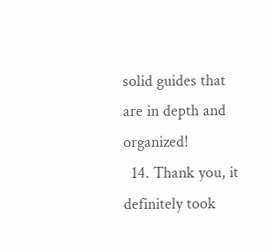solid guides that are in depth and organized!
  14. Thank you, it definitely took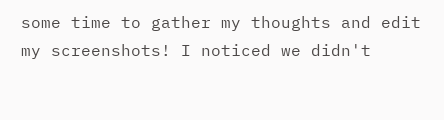some time to gather my thoughts and edit my screenshots! I noticed we didn't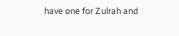have one for Zulrah and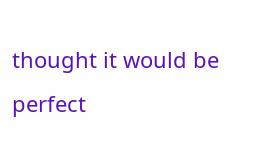thought it would be perfect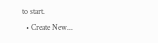to start.
  • Create New...